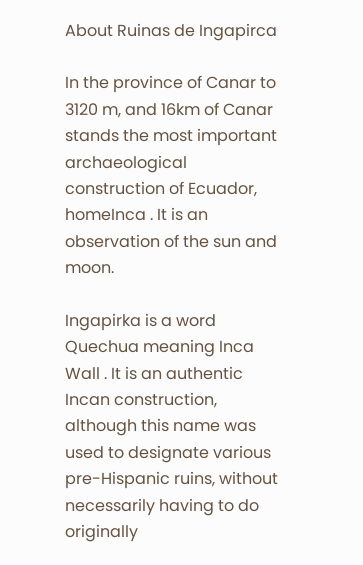About Ruinas de Ingapirca

In the province of Canar to 3120 m, and 16km of Canar stands the most important archaeological construction of Ecuador, homeInca . It is an observation of the sun and moon.

Ingapirka is a word Quechua meaning Inca Wall . It is an authentic Incan construction, although this name was used to designate various pre-Hispanic ruins, without necessarily having to do originally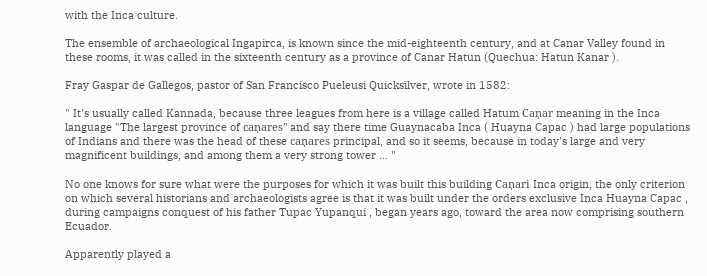with the Inca culture.

The ensemble of archaeological Ingapirca, is known since the mid-eighteenth century, and at Canar Valley found in these rooms, it was called in the sixteenth century as a province of Canar Hatun (Quechua: Hatun Kanar ).

Fray Gaspar de Gallegos, pastor of San Francisco Pueleusi Quicksilver, wrote in 1582:

" It's usually called Kannada, because three leagues from here is a village called Hatum Caņar meaning in the Inca language "The largest province of caņares" and say there time Guaynacaba Inca ( Huayna Capac ) had large populations of Indians and there was the head of these caņares principal, and so it seems, because in today's large and very magnificent buildings, and among them a very strong tower ... "

No one knows for sure what were the purposes for which it was built this building Caņari Inca origin, the only criterion on which several historians and archaeologists agree is that it was built under the orders exclusive Inca Huayna Capac , during campaigns conquest of his father Tupac Yupanqui , began years ago, toward the area now comprising southern Ecuador.

Apparently played a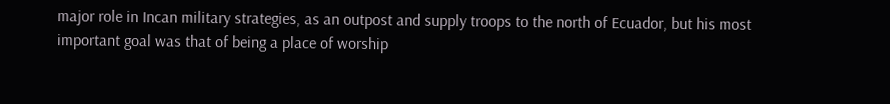major role in Incan military strategies, as an outpost and supply troops to the north of Ecuador, but his most important goal was that of being a place of worship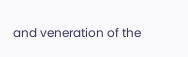and veneration of the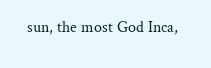sun, the most God Inca,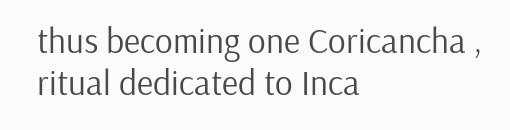thus becoming one Coricancha , ritual dedicated to Inca